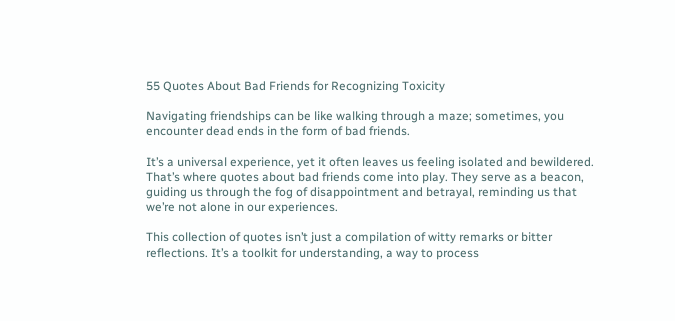55 Quotes About Bad Friends for Recognizing Toxicity

Navigating friendships can be like walking through a maze; sometimes, you encounter dead ends in the form of bad friends.

It’s a universal experience, yet it often leaves us feeling isolated and bewildered. That’s where quotes about bad friends come into play. They serve as a beacon, guiding us through the fog of disappointment and betrayal, reminding us that we’re not alone in our experiences.

This collection of quotes isn’t just a compilation of witty remarks or bitter reflections. It’s a toolkit for understanding, a way to process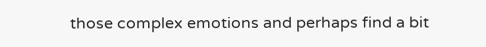those complex emotions and perhaps find a bit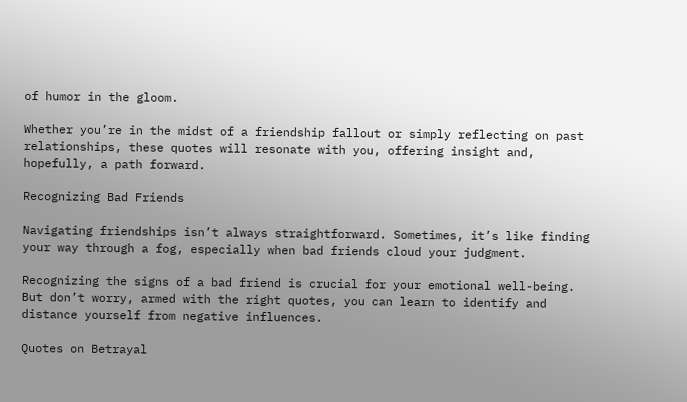of humor in the gloom.

Whether you’re in the midst of a friendship fallout or simply reflecting on past relationships, these quotes will resonate with you, offering insight and, hopefully, a path forward.

Recognizing Bad Friends

Navigating friendships isn’t always straightforward. Sometimes, it’s like finding your way through a fog, especially when bad friends cloud your judgment.

Recognizing the signs of a bad friend is crucial for your emotional well-being. But don’t worry, armed with the right quotes, you can learn to identify and distance yourself from negative influences.

Quotes on Betrayal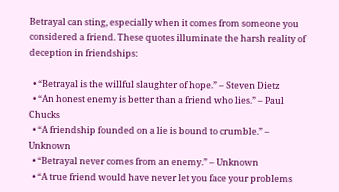Betrayal can sting, especially when it comes from someone you considered a friend. These quotes illuminate the harsh reality of deception in friendships:

  • “Betrayal is the willful slaughter of hope.” – Steven Dietz
  • “An honest enemy is better than a friend who lies.” – Paul Chucks
  • “A friendship founded on a lie is bound to crumble.” – Unknown
  • “Betrayal never comes from an enemy.” – Unknown
  • “A true friend would have never let you face your problems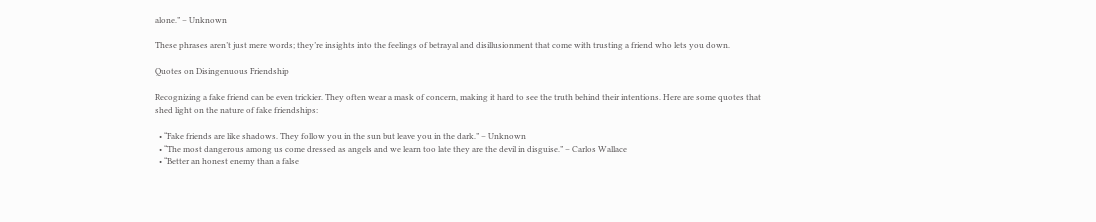alone.” – Unknown

These phrases aren’t just mere words; they’re insights into the feelings of betrayal and disillusionment that come with trusting a friend who lets you down.

Quotes on Disingenuous Friendship

Recognizing a fake friend can be even trickier. They often wear a mask of concern, making it hard to see the truth behind their intentions. Here are some quotes that shed light on the nature of fake friendships:

  • “Fake friends are like shadows. They follow you in the sun but leave you in the dark.” – Unknown
  • “The most dangerous among us come dressed as angels and we learn too late they are the devil in disguise.” – Carlos Wallace
  • “Better an honest enemy than a false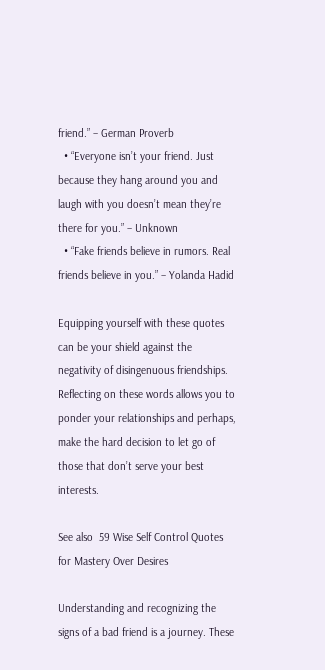friend.” – German Proverb
  • “Everyone isn’t your friend. Just because they hang around you and laugh with you doesn’t mean they’re there for you.” – Unknown
  • “Fake friends believe in rumors. Real friends believe in you.” – Yolanda Hadid

Equipping yourself with these quotes can be your shield against the negativity of disingenuous friendships. Reflecting on these words allows you to ponder your relationships and perhaps, make the hard decision to let go of those that don’t serve your best interests.

See also  59 Wise Self Control Quotes for Mastery Over Desires

Understanding and recognizing the signs of a bad friend is a journey. These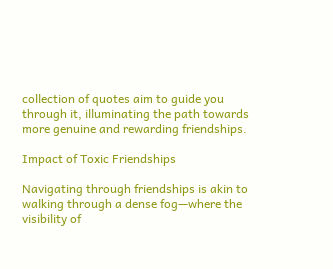collection of quotes aim to guide you through it, illuminating the path towards more genuine and rewarding friendships.

Impact of Toxic Friendships

Navigating through friendships is akin to walking through a dense fog—where the visibility of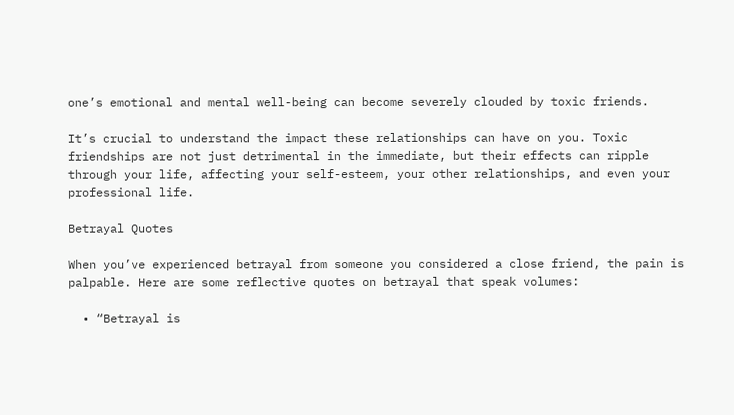one’s emotional and mental well-being can become severely clouded by toxic friends.

It’s crucial to understand the impact these relationships can have on you. Toxic friendships are not just detrimental in the immediate, but their effects can ripple through your life, affecting your self-esteem, your other relationships, and even your professional life.

Betrayal Quotes

When you’ve experienced betrayal from someone you considered a close friend, the pain is palpable. Here are some reflective quotes on betrayal that speak volumes:

  • “Betrayal is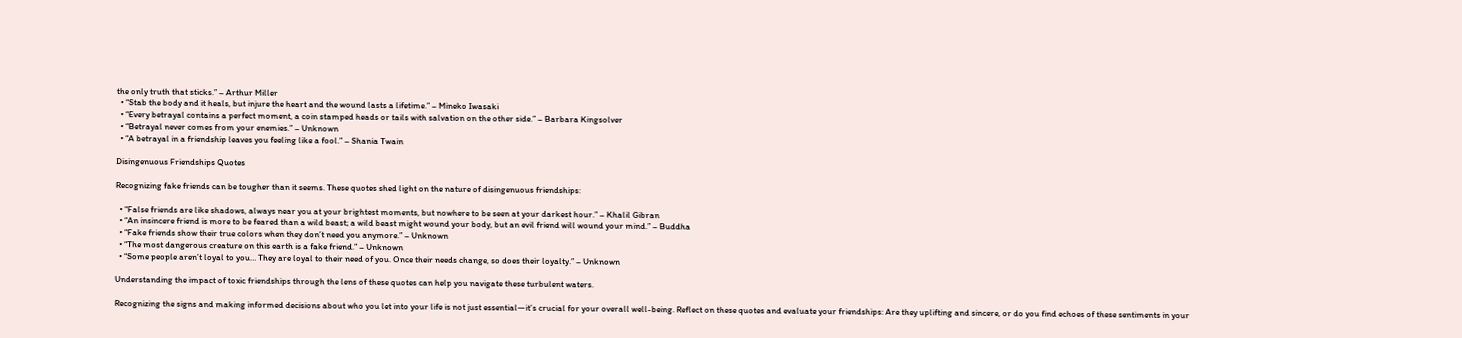the only truth that sticks.” – Arthur Miller
  • “Stab the body and it heals, but injure the heart and the wound lasts a lifetime.” – Mineko Iwasaki
  • “Every betrayal contains a perfect moment, a coin stamped heads or tails with salvation on the other side.” – Barbara Kingsolver
  • “Betrayal never comes from your enemies.” – Unknown
  • “A betrayal in a friendship leaves you feeling like a fool.” – Shania Twain

Disingenuous Friendships Quotes

Recognizing fake friends can be tougher than it seems. These quotes shed light on the nature of disingenuous friendships:

  • “False friends are like shadows, always near you at your brightest moments, but nowhere to be seen at your darkest hour.” – Khalil Gibran
  • “An insincere friend is more to be feared than a wild beast; a wild beast might wound your body, but an evil friend will wound your mind.” – Buddha
  • “Fake friends show their true colors when they don’t need you anymore.” – Unknown
  • “The most dangerous creature on this earth is a fake friend.” – Unknown
  • “Some people aren’t loyal to you… They are loyal to their need of you. Once their needs change, so does their loyalty.” – Unknown

Understanding the impact of toxic friendships through the lens of these quotes can help you navigate these turbulent waters.

Recognizing the signs and making informed decisions about who you let into your life is not just essential—it’s crucial for your overall well-being. Reflect on these quotes and evaluate your friendships: Are they uplifting and sincere, or do you find echoes of these sentiments in your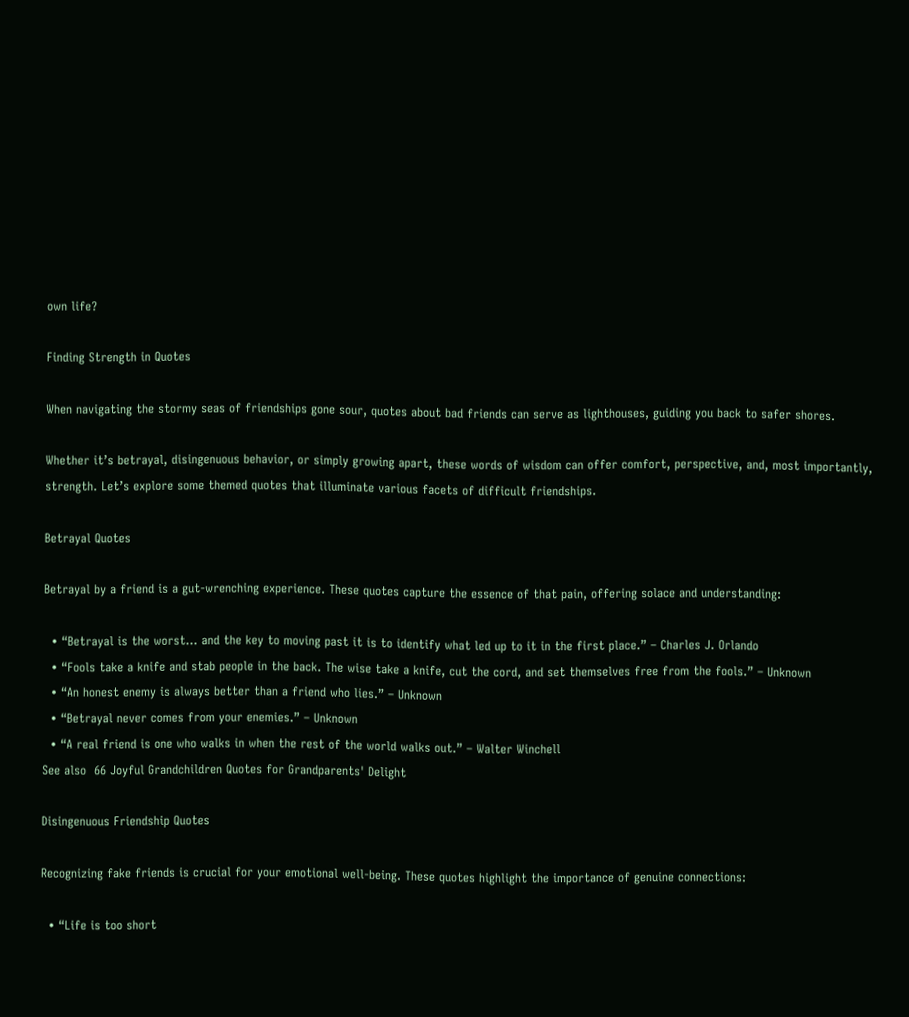own life?

Finding Strength in Quotes

When navigating the stormy seas of friendships gone sour, quotes about bad friends can serve as lighthouses, guiding you back to safer shores.

Whether it’s betrayal, disingenuous behavior, or simply growing apart, these words of wisdom can offer comfort, perspective, and, most importantly, strength. Let’s explore some themed quotes that illuminate various facets of difficult friendships.

Betrayal Quotes

Betrayal by a friend is a gut-wrenching experience. These quotes capture the essence of that pain, offering solace and understanding:

  • “Betrayal is the worst… and the key to moving past it is to identify what led up to it in the first place.” – Charles J. Orlando
  • “Fools take a knife and stab people in the back. The wise take a knife, cut the cord, and set themselves free from the fools.” – Unknown
  • “An honest enemy is always better than a friend who lies.” – Unknown
  • “Betrayal never comes from your enemies.” – Unknown
  • “A real friend is one who walks in when the rest of the world walks out.” – Walter Winchell
See also  66 Joyful Grandchildren Quotes for Grandparents' Delight

Disingenuous Friendship Quotes

Recognizing fake friends is crucial for your emotional well-being. These quotes highlight the importance of genuine connections:

  • “Life is too short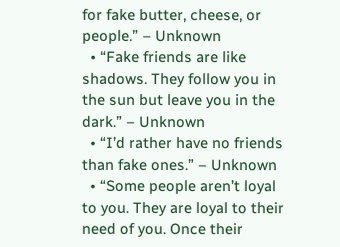for fake butter, cheese, or people.” – Unknown
  • “Fake friends are like shadows. They follow you in the sun but leave you in the dark.” – Unknown
  • “I’d rather have no friends than fake ones.” – Unknown
  • “Some people aren’t loyal to you. They are loyal to their need of you. Once their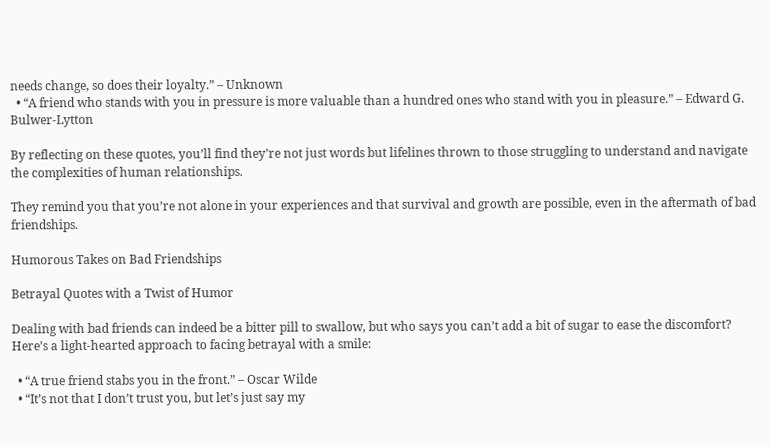needs change, so does their loyalty.” – Unknown
  • “A friend who stands with you in pressure is more valuable than a hundred ones who stand with you in pleasure.” – Edward G. Bulwer-Lytton

By reflecting on these quotes, you’ll find they’re not just words but lifelines thrown to those struggling to understand and navigate the complexities of human relationships.

They remind you that you’re not alone in your experiences and that survival and growth are possible, even in the aftermath of bad friendships.

Humorous Takes on Bad Friendships

Betrayal Quotes with a Twist of Humor

Dealing with bad friends can indeed be a bitter pill to swallow, but who says you can’t add a bit of sugar to ease the discomfort? Here’s a light-hearted approach to facing betrayal with a smile:

  • “A true friend stabs you in the front.” – Oscar Wilde
  • “It’s not that I don’t trust you, but let’s just say my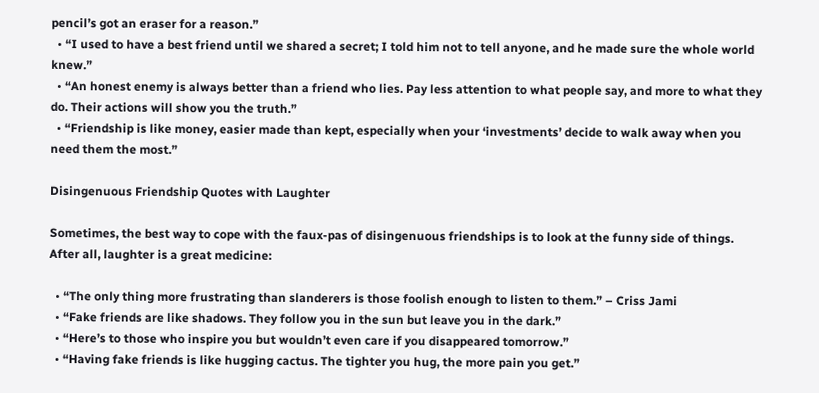pencil’s got an eraser for a reason.”
  • “I used to have a best friend until we shared a secret; I told him not to tell anyone, and he made sure the whole world knew.”
  • “An honest enemy is always better than a friend who lies. Pay less attention to what people say, and more to what they do. Their actions will show you the truth.”
  • “Friendship is like money, easier made than kept, especially when your ‘investments’ decide to walk away when you need them the most.”

Disingenuous Friendship Quotes with Laughter

Sometimes, the best way to cope with the faux-pas of disingenuous friendships is to look at the funny side of things. After all, laughter is a great medicine:

  • “The only thing more frustrating than slanderers is those foolish enough to listen to them.” – Criss Jami
  • “Fake friends are like shadows. They follow you in the sun but leave you in the dark.”
  • “Here’s to those who inspire you but wouldn’t even care if you disappeared tomorrow.”
  • “Having fake friends is like hugging cactus. The tighter you hug, the more pain you get.”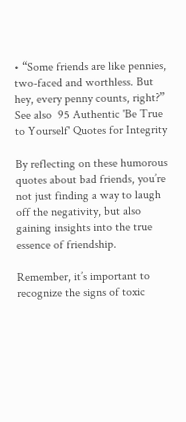• “Some friends are like pennies, two-faced and worthless. But hey, every penny counts, right?”
See also  95 Authentic 'Be True to Yourself' Quotes for Integrity

By reflecting on these humorous quotes about bad friends, you’re not just finding a way to laugh off the negativity, but also gaining insights into the true essence of friendship.

Remember, it’s important to recognize the signs of toxic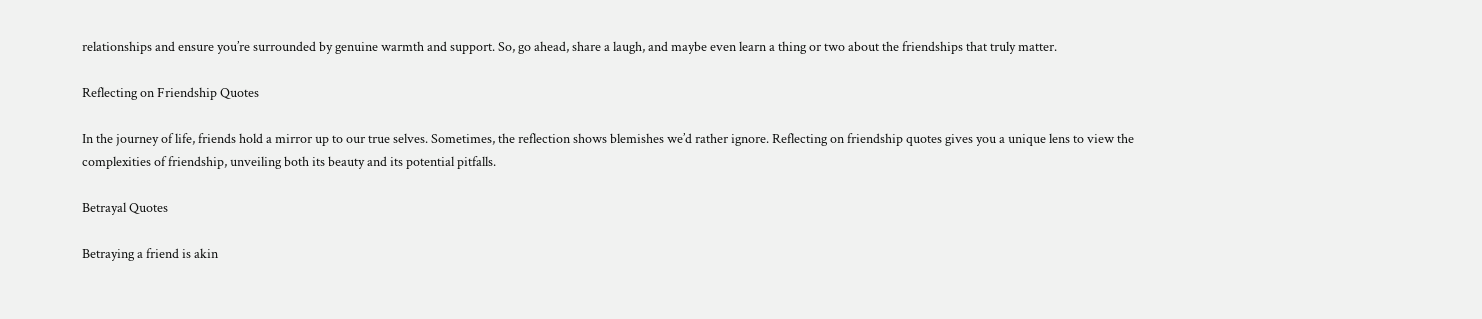relationships and ensure you’re surrounded by genuine warmth and support. So, go ahead, share a laugh, and maybe even learn a thing or two about the friendships that truly matter.

Reflecting on Friendship Quotes

In the journey of life, friends hold a mirror up to our true selves. Sometimes, the reflection shows blemishes we’d rather ignore. Reflecting on friendship quotes gives you a unique lens to view the complexities of friendship, unveiling both its beauty and its potential pitfalls.

Betrayal Quotes

Betraying a friend is akin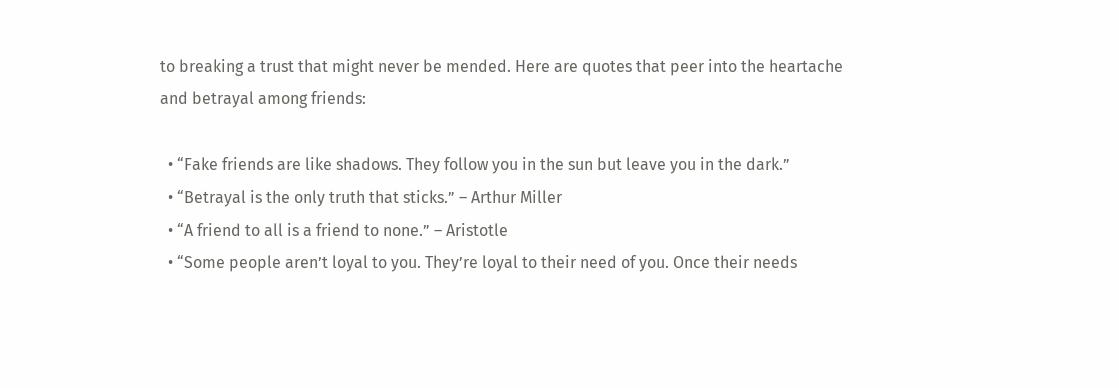to breaking a trust that might never be mended. Here are quotes that peer into the heartache and betrayal among friends:

  • “Fake friends are like shadows. They follow you in the sun but leave you in the dark.”
  • “Betrayal is the only truth that sticks.” – Arthur Miller
  • “A friend to all is a friend to none.” – Aristotle
  • “Some people aren’t loyal to you. They’re loyal to their need of you. Once their needs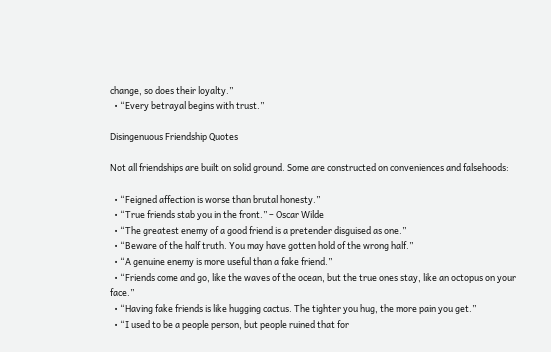change, so does their loyalty.”
  • “Every betrayal begins with trust.”

Disingenuous Friendship Quotes

Not all friendships are built on solid ground. Some are constructed on conveniences and falsehoods:

  • “Feigned affection is worse than brutal honesty.”
  • “True friends stab you in the front.” – Oscar Wilde
  • “The greatest enemy of a good friend is a pretender disguised as one.”
  • “Beware of the half truth. You may have gotten hold of the wrong half.”
  • “A genuine enemy is more useful than a fake friend.”
  • “Friends come and go, like the waves of the ocean, but the true ones stay, like an octopus on your face.”
  • “Having fake friends is like hugging cactus. The tighter you hug, the more pain you get.”
  • “I used to be a people person, but people ruined that for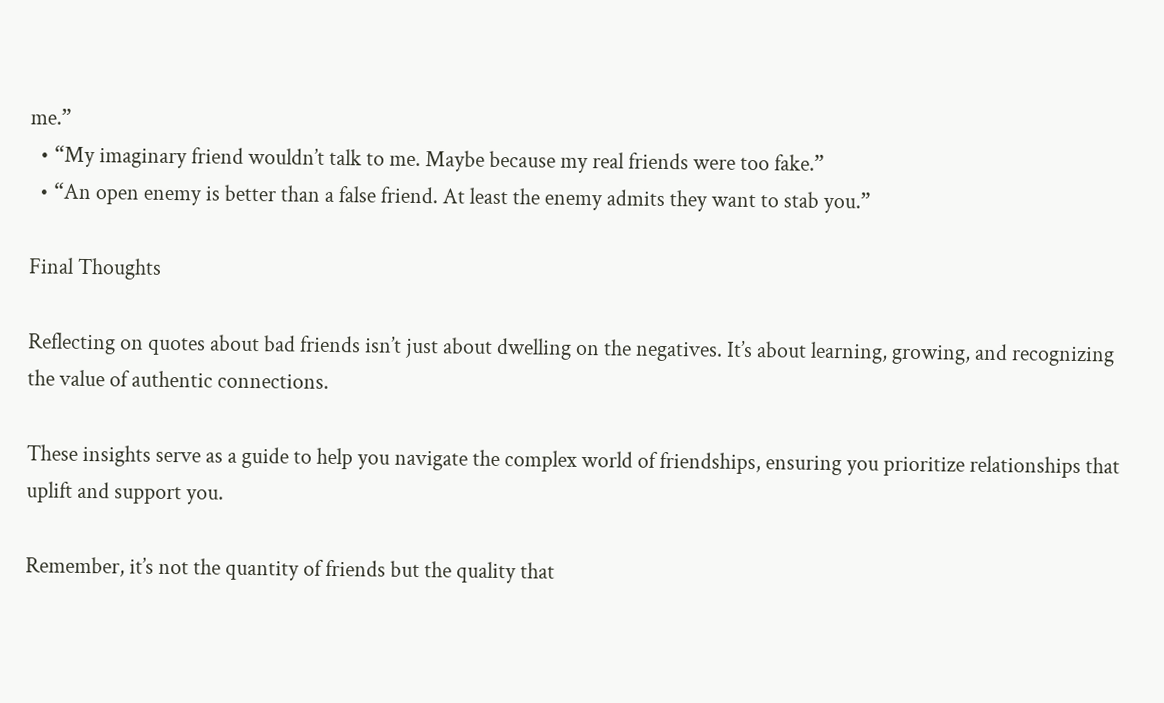me.”
  • “My imaginary friend wouldn’t talk to me. Maybe because my real friends were too fake.”
  • “An open enemy is better than a false friend. At least the enemy admits they want to stab you.”

Final Thoughts

Reflecting on quotes about bad friends isn’t just about dwelling on the negatives. It’s about learning, growing, and recognizing the value of authentic connections.

These insights serve as a guide to help you navigate the complex world of friendships, ensuring you prioritize relationships that uplift and support you.

Remember, it’s not the quantity of friends but the quality that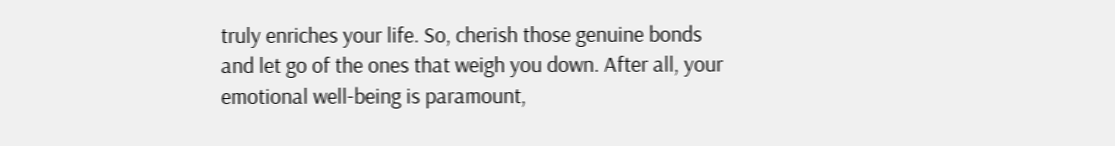truly enriches your life. So, cherish those genuine bonds and let go of the ones that weigh you down. After all, your emotional well-being is paramount,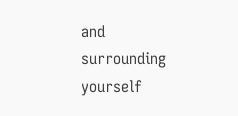and surrounding yourself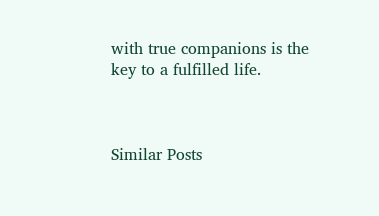with true companions is the key to a fulfilled life.



Similar Posts